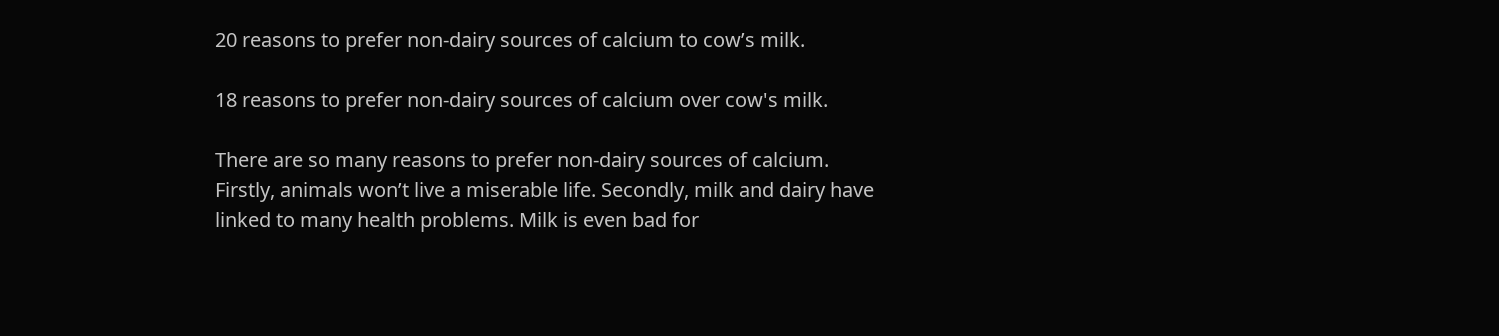20 reasons to prefer non-dairy sources of calcium to cow’s milk.

18 reasons to prefer non-dairy sources of calcium over cow's milk.

There are so many reasons to prefer non-dairy sources of calcium. Firstly, animals won’t live a miserable life. Secondly, milk and dairy have linked to many health problems. Milk is even bad for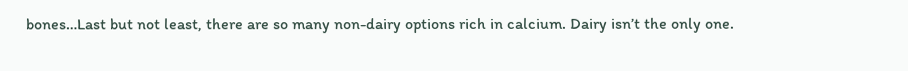bones…Last but not least, there are so many non-dairy options rich in calcium. Dairy isn’t the only one.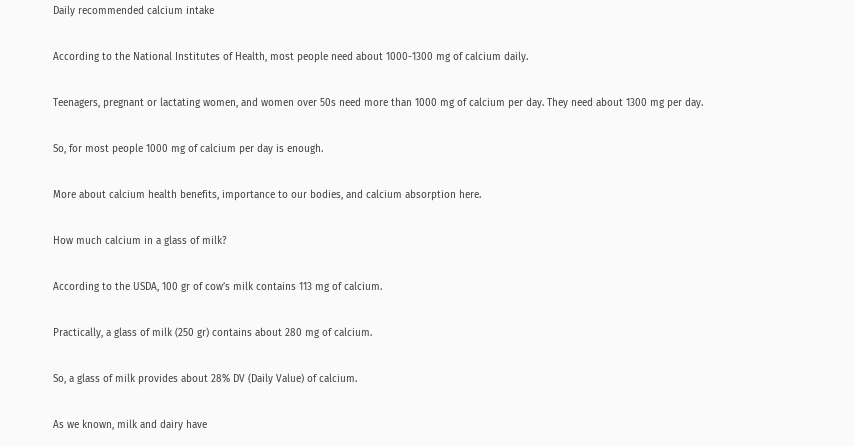Daily recommended calcium intake

According to the National Institutes of Health, most people need about 1000-1300 mg of calcium daily.

Teenagers, pregnant or lactating women, and women over 50s need more than 1000 mg of calcium per day. They need about 1300 mg per day.

So, for most people 1000 mg of calcium per day is enough.

More about calcium health benefits, importance to our bodies, and calcium absorption here.

How much calcium in a glass of milk?

According to the USDA, 100 gr of cow’s milk contains 113 mg of calcium.

Practically, a glass of milk (250 gr) contains about 280 mg of calcium.

So, a glass of milk provides about 28% DV (Daily Value) of calcium.

As we known, milk and dairy have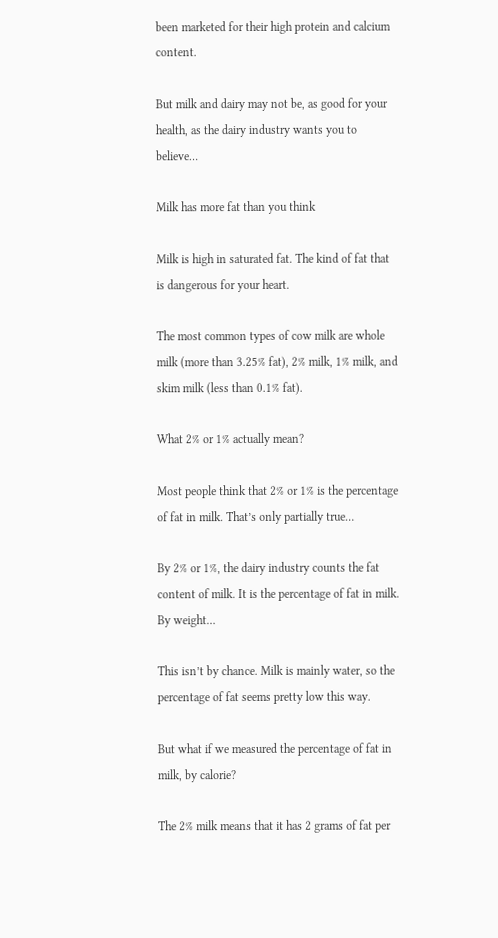been marketed for their high protein and calcium content.

But milk and dairy may not be, as good for your health, as the dairy industry wants you to believe…

Milk has more fat than you think

Milk is high in saturated fat. The kind of fat that is dangerous for your heart.

The most common types of cow milk are whole milk (more than 3.25% fat), 2% milk, 1% milk, and skim milk (less than 0.1% fat).

What 2% or 1% actually mean?

Most people think that 2% or 1% is the percentage of fat in milk. That’s only partially true…

By 2% or 1%, the dairy industry counts the fat content of milk. It is the percentage of fat in milk. By weight…

This isn’t by chance. Milk is mainly water, so the percentage of fat seems pretty low this way.

But what if we measured the percentage of fat in milk, by calorie?

The 2% milk means that it has 2 grams of fat per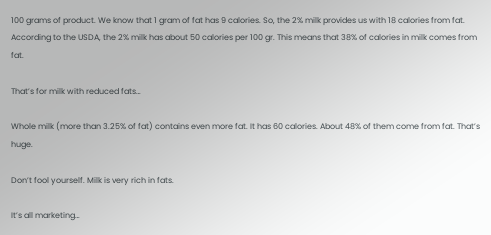100 grams of product. We know that 1 gram of fat has 9 calories. So, the 2% milk provides us with 18 calories from fat. According to the USDA, the 2% milk has about 50 calories per 100 gr. This means that 38% of calories in milk comes from fat.

That’s for milk with reduced fats…

Whole milk (more than 3.25% of fat) contains even more fat. It has 60 calories. About 48% of them come from fat. That’s huge.

Don’t fool yourself. Milk is very rich in fats.

It’s all marketing…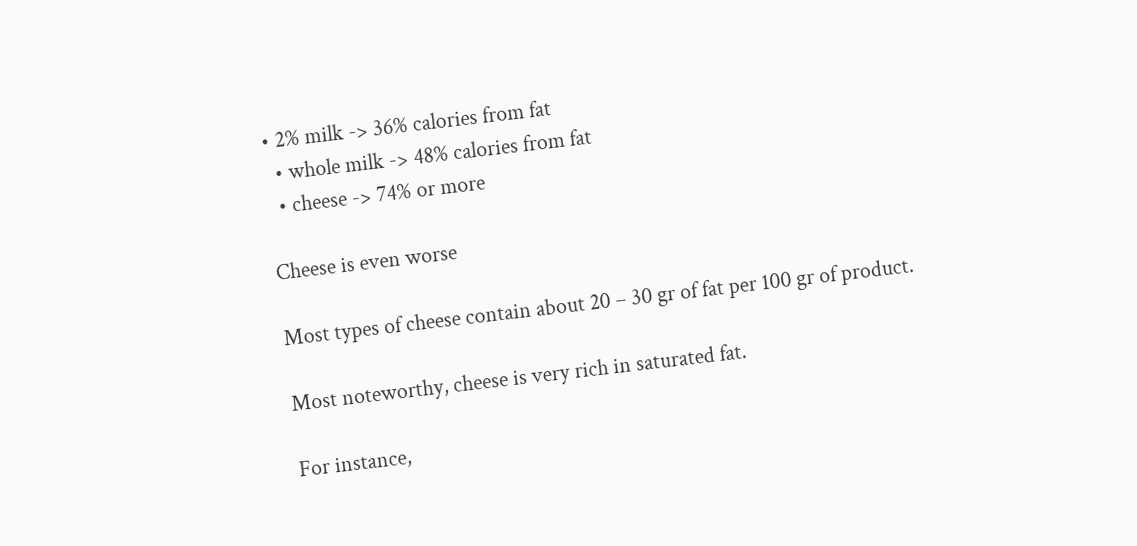• 2% milk -> 36% calories from fat
  • whole milk -> 48% calories from fat
  • cheese -> 74% or more

Cheese is even worse

Most types of cheese contain about 20 – 30 gr of fat per 100 gr of product.

Most noteworthy, cheese is very rich in saturated fat.

For instance,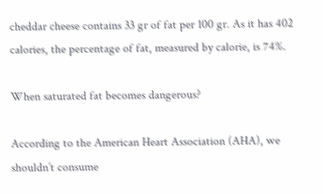cheddar cheese contains 33 gr of fat per 100 gr. As it has 402 calories, the percentage of fat, measured by calorie, is 74%.

When saturated fat becomes dangerous?

According to the American Heart Association (AHA), we shouldn’t consume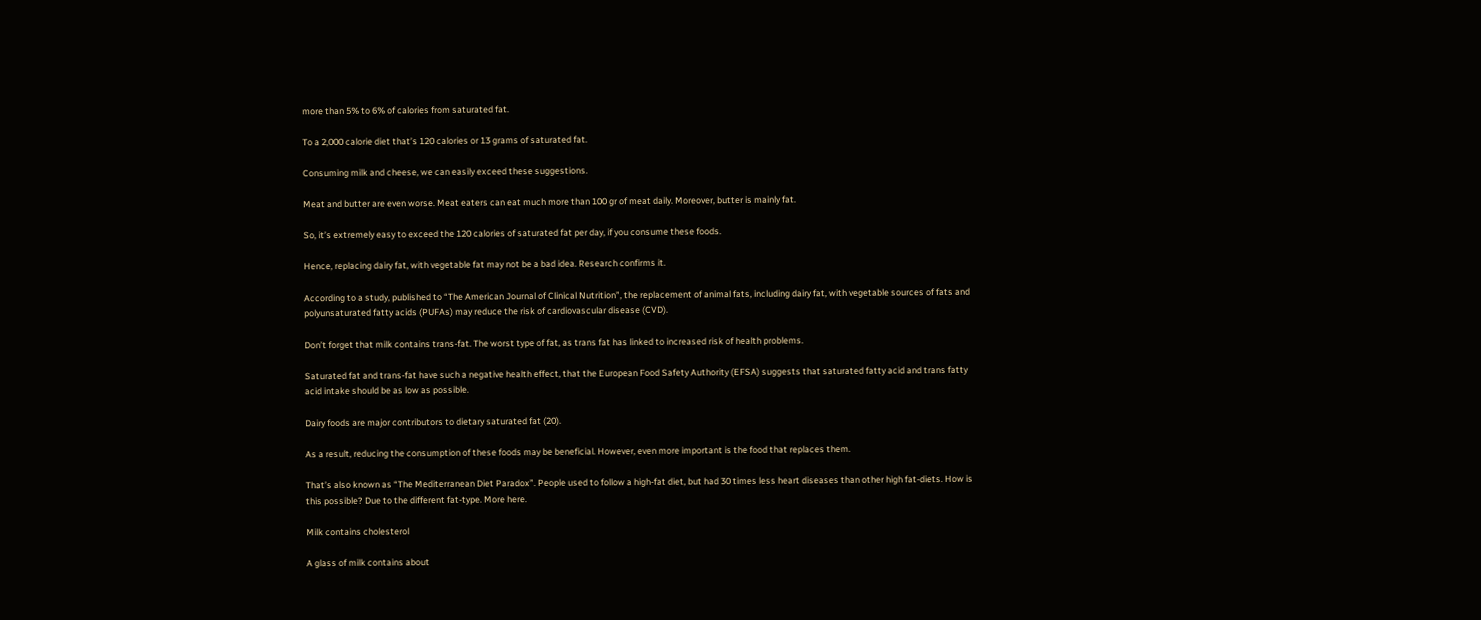more than 5% to 6% of calories from saturated fat.

To a 2,000 calorie diet that’s 120 calories or 13 grams of saturated fat.

Consuming milk and cheese, we can easily exceed these suggestions.

Meat and butter are even worse. Meat eaters can eat much more than 100 gr of meat daily. Moreover, butter is mainly fat.

So, it’s extremely easy to exceed the 120 calories of saturated fat per day, if you consume these foods.

Hence, replacing dairy fat, with vegetable fat may not be a bad idea. Research confirms it.

According to a study, published to “The American Journal of Clinical Nutrition”, the replacement of animal fats, including dairy fat, with vegetable sources of fats and polyunsaturated fatty acids (PUFAs) may reduce the risk of cardiovascular disease (CVD).

Don’t forget that milk contains trans-fat. The worst type of fat, as trans fat has linked to increased risk of health problems.

Saturated fat and trans-fat have such a negative health effect, that the European Food Safety Authority (EFSA) suggests that saturated fatty acid and trans fatty acid intake should be as low as possible.

Dairy foods are major contributors to dietary saturated fat (20).

As a result, reducing the consumption of these foods may be beneficial. However, even more important is the food that replaces them.

That’s also known as “The Mediterranean Diet Paradox”. People used to follow a high-fat diet, but had 30 times less heart diseases than other high fat-diets. How is this possible? Due to the different fat-type. More here.

Milk contains cholesterol

A glass of milk contains about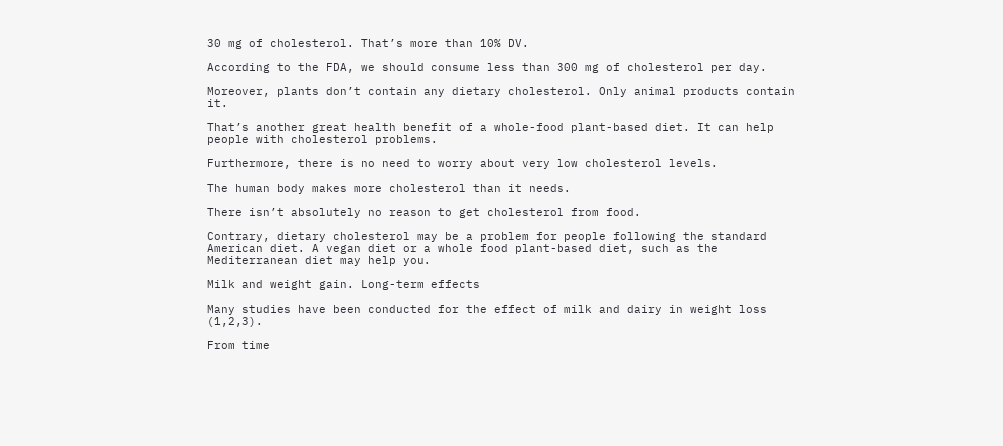30 mg of cholesterol. That’s more than 10% DV.

According to the FDA, we should consume less than 300 mg of cholesterol per day.

Moreover, plants don’t contain any dietary cholesterol. Only animal products contain it.

That’s another great health benefit of a whole-food plant-based diet. It can help people with cholesterol problems.

Furthermore, there is no need to worry about very low cholesterol levels.

The human body makes more cholesterol than it needs.

There isn’t absolutely no reason to get cholesterol from food.

Contrary, dietary cholesterol may be a problem for people following the standard American diet. A vegan diet or a whole food plant-based diet, such as the Mediterranean diet may help you.

Milk and weight gain. Long-term effects

Many studies have been conducted for the effect of milk and dairy in weight loss (1,2,3).

From time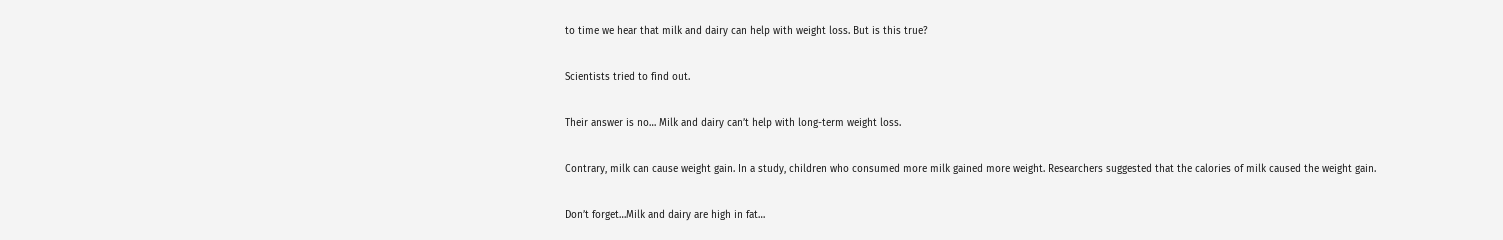to time we hear that milk and dairy can help with weight loss. But is this true?

Scientists tried to find out.

Their answer is no… Milk and dairy can’t help with long-term weight loss.

Contrary, milk can cause weight gain. In a study, children who consumed more milk gained more weight. Researchers suggested that the calories of milk caused the weight gain.

Don’t forget…Milk and dairy are high in fat…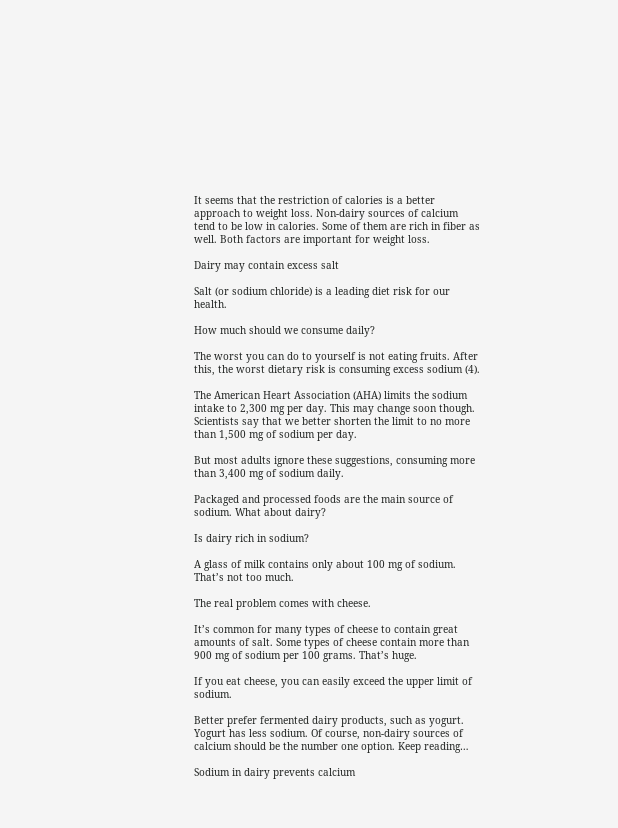It seems that the restriction of calories is a better approach to weight loss. Non-dairy sources of calcium tend to be low in calories. Some of them are rich in fiber as well. Both factors are important for weight loss.

Dairy may contain excess salt

Salt (or sodium chloride) is a leading diet risk for our health.

How much should we consume daily?

The worst you can do to yourself is not eating fruits. After this, the worst dietary risk is consuming excess sodium (4).

The American Heart Association (AHA) limits the sodium intake to 2,300 mg per day. This may change soon though. Scientists say that we better shorten the limit to no more than 1,500 mg of sodium per day.

But most adults ignore these suggestions, consuming more than 3,400 mg of sodium daily.

Packaged and processed foods are the main source of sodium. What about dairy?

Is dairy rich in sodium?

A glass of milk contains only about 100 mg of sodium. That’s not too much.

The real problem comes with cheese.

It’s common for many types of cheese to contain great amounts of salt. Some types of cheese contain more than 900 mg of sodium per 100 grams. That’s huge.

If you eat cheese, you can easily exceed the upper limit of sodium.

Better prefer fermented dairy products, such as yogurt. Yogurt has less sodium. Of course, non-dairy sources of calcium should be the number one option. Keep reading…

Sodium in dairy prevents calcium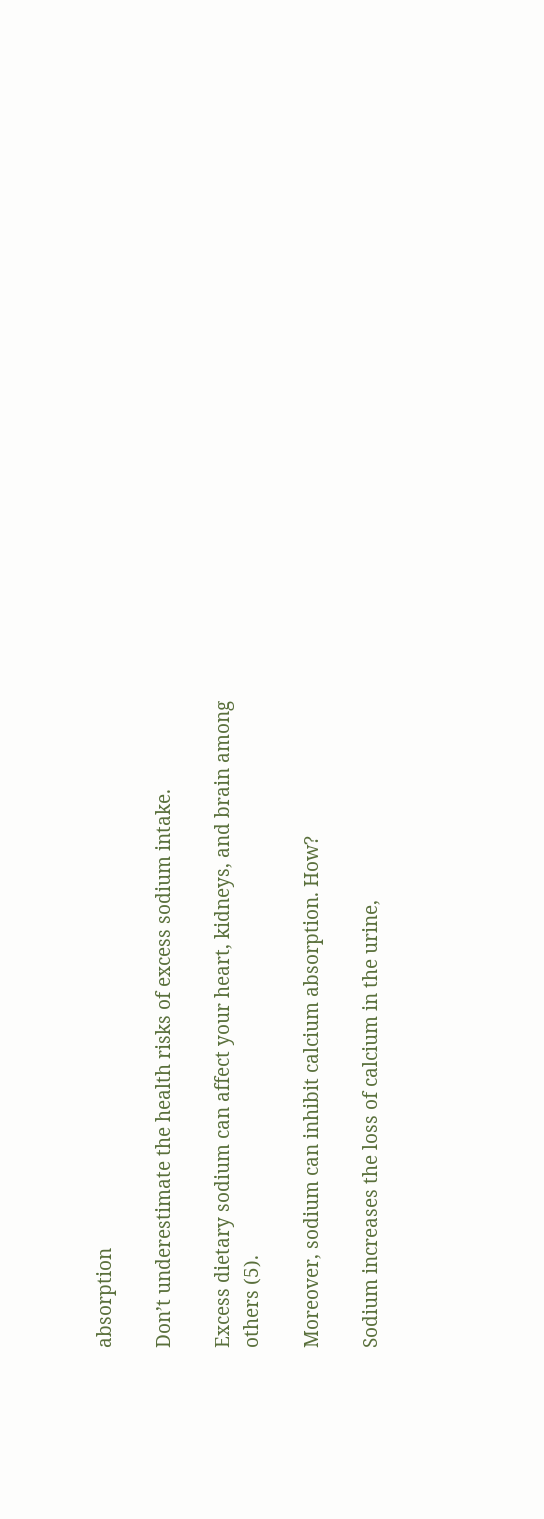absorption

Don’t underestimate the health risks of excess sodium intake.

Excess dietary sodium can affect your heart, kidneys, and brain among others (5).

Moreover, sodium can inhibit calcium absorption. How?

Sodium increases the loss of calcium in the urine,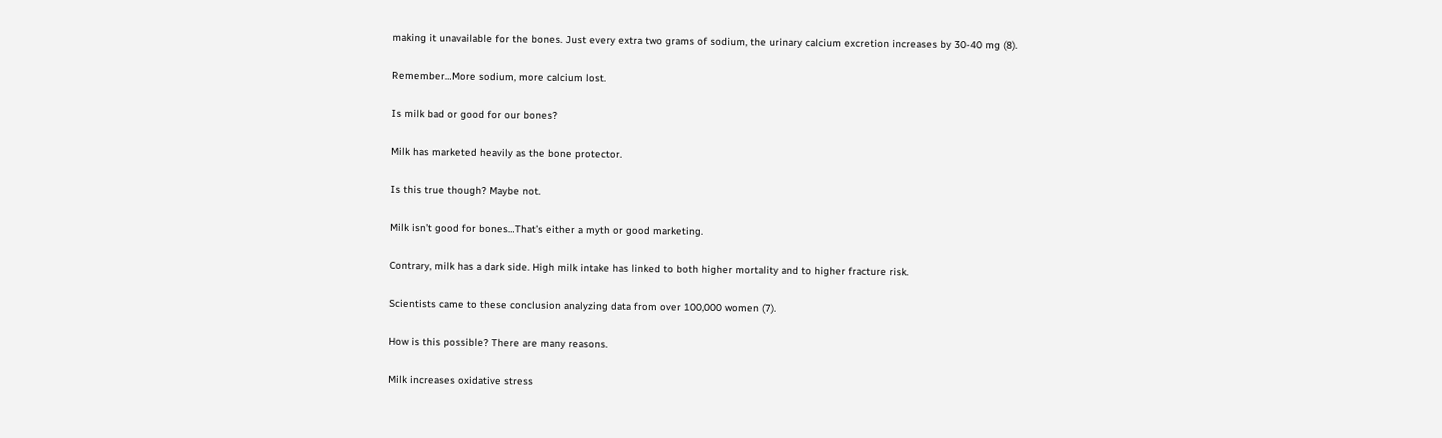making it unavailable for the bones. Just every extra two grams of sodium, the urinary calcium excretion increases by 30-40 mg (8).

Remember…More sodium, more calcium lost.

Is milk bad or good for our bones?

Milk has marketed heavily as the bone protector.

Is this true though? Maybe not.

Milk isn’t good for bones…That’s either a myth or good marketing.

Contrary, milk has a dark side. High milk intake has linked to both higher mortality and to higher fracture risk.

Scientists came to these conclusion analyzing data from over 100,000 women (7).

How is this possible? There are many reasons.

Milk increases oxidative stress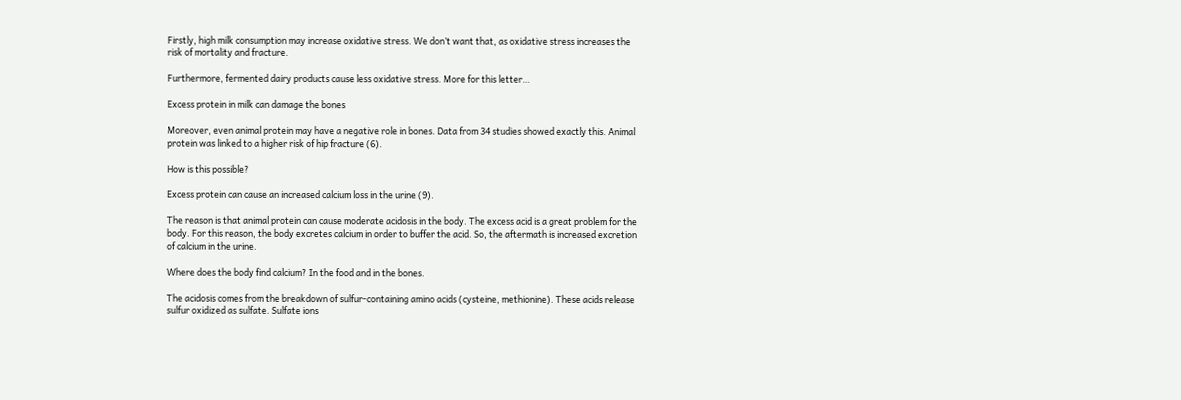Firstly, high milk consumption may increase oxidative stress. We don’t want that, as oxidative stress increases the risk of mortality and fracture.

Furthermore, fermented dairy products cause less oxidative stress. More for this letter…

Excess protein in milk can damage the bones

Moreover, even animal protein may have a negative role in bones. Data from 34 studies showed exactly this. Animal protein was linked to a higher risk of hip fracture (6).

How is this possible?

Excess protein can cause an increased calcium loss in the urine (9).

The reason is that animal protein can cause moderate acidosis in the body. The excess acid is a great problem for the body. For this reason, the body excretes calcium in order to buffer the acid. So, the aftermath is increased excretion of calcium in the urine.

Where does the body find calcium? In the food and in the bones.

The acidosis comes from the breakdown of sulfur-containing amino acids (cysteine, methionine). These acids release sulfur oxidized as sulfate. Sulfate ions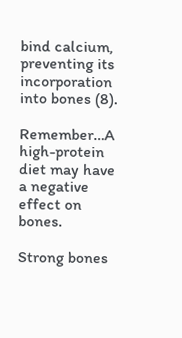bind calcium, preventing its incorporation into bones (8).

Remember…A high-protein diet may have a negative effect on bones.

Strong bones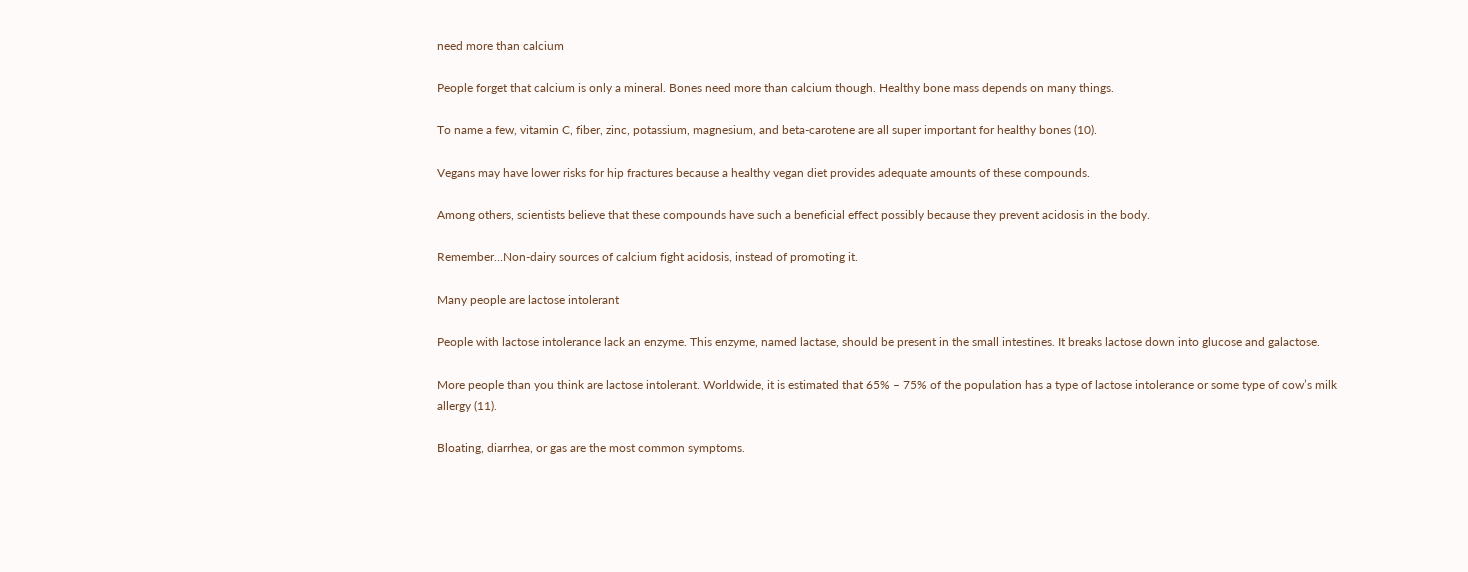need more than calcium

People forget that calcium is only a mineral. Bones need more than calcium though. Healthy bone mass depends on many things.

To name a few, vitamin C, fiber, zinc, potassium, magnesium, and beta-carotene are all super important for healthy bones (10).

Vegans may have lower risks for hip fractures because a healthy vegan diet provides adequate amounts of these compounds.

Among others, scientists believe that these compounds have such a beneficial effect possibly because they prevent acidosis in the body.

Remember…Non-dairy sources of calcium fight acidosis, instead of promoting it.

Many people are lactose intolerant

People with lactose intolerance lack an enzyme. This enzyme, named lactase, should be present in the small intestines. It breaks lactose down into glucose and galactose.

More people than you think are lactose intolerant. Worldwide, it is estimated that 65% – 75% of the population has a type of lactose intolerance or some type of cow’s milk allergy (11).

Bloating, diarrhea, or gas are the most common symptoms.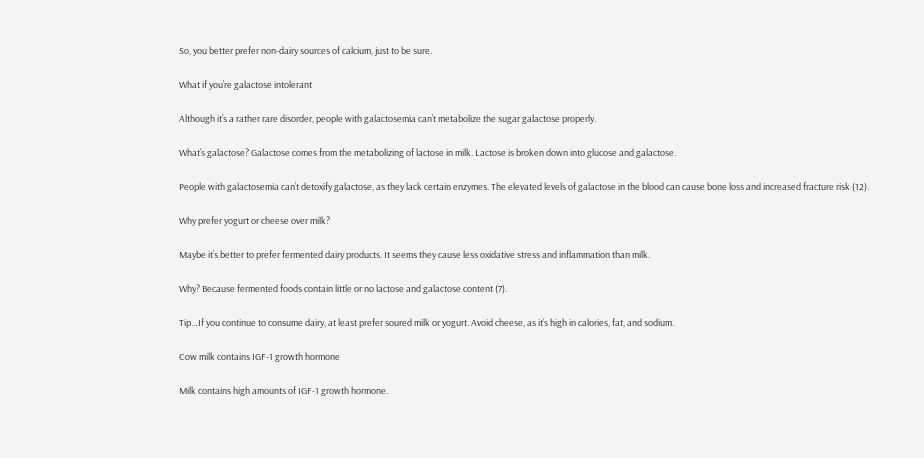So, you better prefer non-dairy sources of calcium, just to be sure.

What if you’re galactose intolerant

Although it’s a rather rare disorder, people with galactosemia can’t metabolize the sugar galactose properly.

What’s galactose? Galactose comes from the metabolizing of lactose in milk. Lactose is broken down into glucose and galactose.

People with galactosemia can’t detoxify galactose, as they lack certain enzymes. The elevated levels of galactose in the blood can cause bone loss and increased fracture risk (12).

Why prefer yogurt or cheese over milk?

Maybe it’s better to prefer fermented dairy products. It seems they cause less oxidative stress and inflammation than milk.

Why? Because fermented foods contain little or no lactose and galactose content (7).

Tip…If you continue to consume dairy, at least prefer soured milk or yogurt. Avoid cheese, as it’s high in calories, fat, and sodium.

Cow milk contains IGF-1 growth hormone

Milk contains high amounts of IGF-1 growth hormone.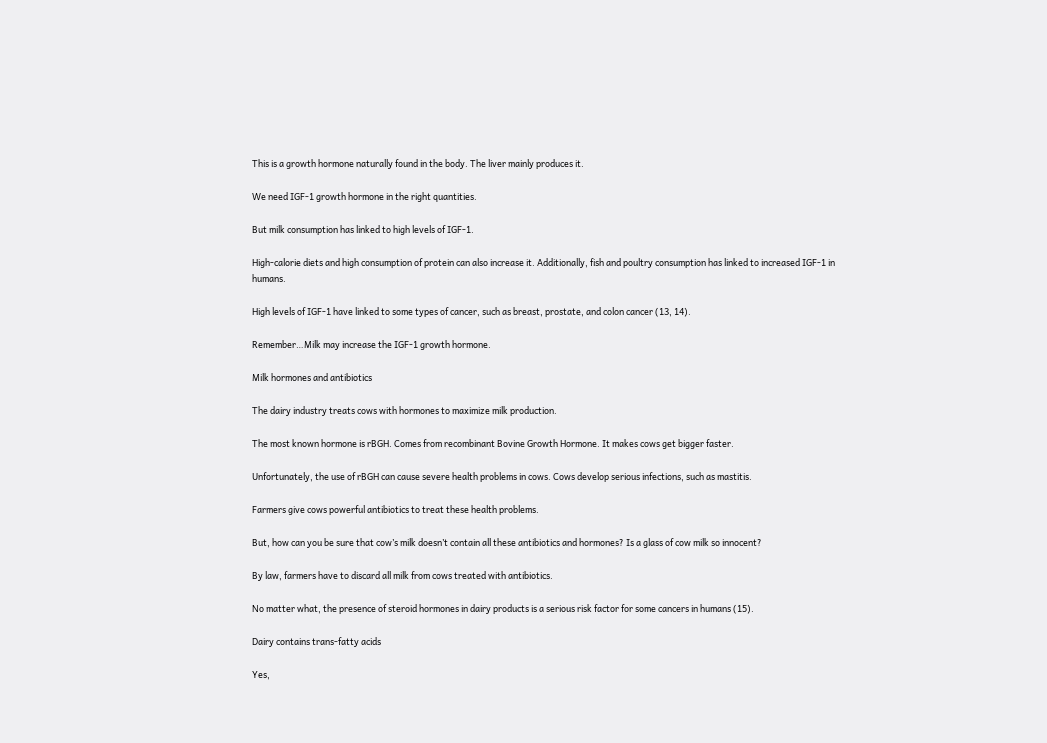This is a growth hormone naturally found in the body. The liver mainly produces it.

We need IGF-1 growth hormone in the right quantities.

But milk consumption has linked to high levels of IGF-1.

High-calorie diets and high consumption of protein can also increase it. Additionally, fish and poultry consumption has linked to increased IGF-1 in humans.

High levels of IGF-1 have linked to some types of cancer, such as breast, prostate, and colon cancer (13, 14).

Remember…Milk may increase the IGF-1 growth hormone.

Milk hormones and antibiotics

The dairy industry treats cows with hormones to maximize milk production.

The most known hormone is rBGH. Comes from recombinant Bovine Growth Hormone. It makes cows get bigger faster.

Unfortunately, the use of rBGH can cause severe health problems in cows. Cows develop serious infections, such as mastitis.

Farmers give cows powerful antibiotics to treat these health problems.

But, how can you be sure that cow’s milk doesn’t contain all these antibiotics and hormones? Is a glass of cow milk so innocent?

By law, farmers have to discard all milk from cows treated with antibiotics.

No matter what, the presence of steroid hormones in dairy products is a serious risk factor for some cancers in humans (15).

Dairy contains trans-fatty acids

Yes,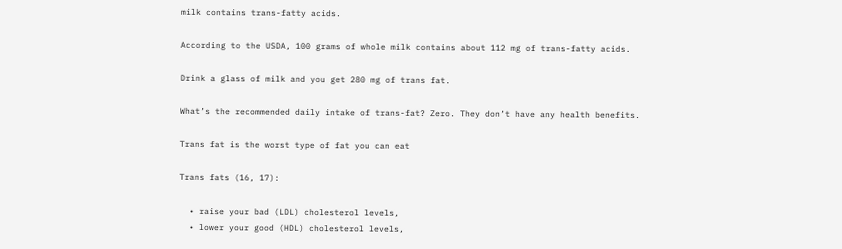milk contains trans-fatty acids.

According to the USDA, 100 grams of whole milk contains about 112 mg of trans-fatty acids.

Drink a glass of milk and you get 280 mg of trans fat.

What’s the recommended daily intake of trans-fat? Zero. They don’t have any health benefits.

Trans fat is the worst type of fat you can eat

Trans fats (16, 17):

  • raise your bad (LDL) cholesterol levels,
  • lower your good (HDL) cholesterol levels,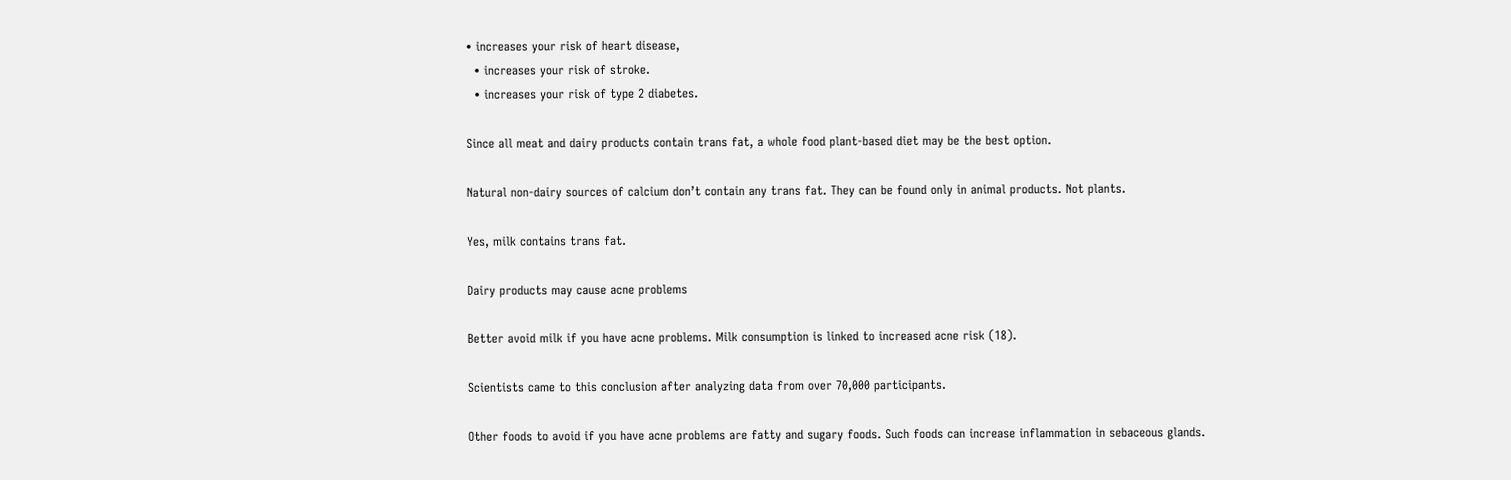• increases your risk of heart disease,
  • increases your risk of stroke.
  • increases your risk of type 2 diabetes.

Since all meat and dairy products contain trans fat, a whole food plant-based diet may be the best option.

Natural non-dairy sources of calcium don’t contain any trans fat. They can be found only in animal products. Not plants.

Yes, milk contains trans fat.

Dairy products may cause acne problems

Better avoid milk if you have acne problems. Milk consumption is linked to increased acne risk (18).

Scientists came to this conclusion after analyzing data from over 70,000 participants.

Other foods to avoid if you have acne problems are fatty and sugary foods. Such foods can increase inflammation in sebaceous glands.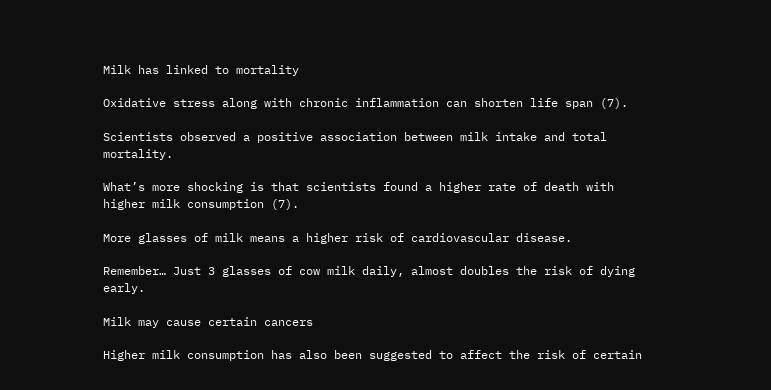Milk has linked to mortality

Oxidative stress along with chronic inflammation can shorten life span (7).

Scientists observed a positive association between milk intake and total mortality.

What’s more shocking is that scientists found a higher rate of death with higher milk consumption (7).

More glasses of milk means a higher risk of cardiovascular disease.

Remember… Just 3 glasses of cow milk daily, almost doubles the risk of dying early.

Milk may cause certain cancers

Higher milk consumption has also been suggested to affect the risk of certain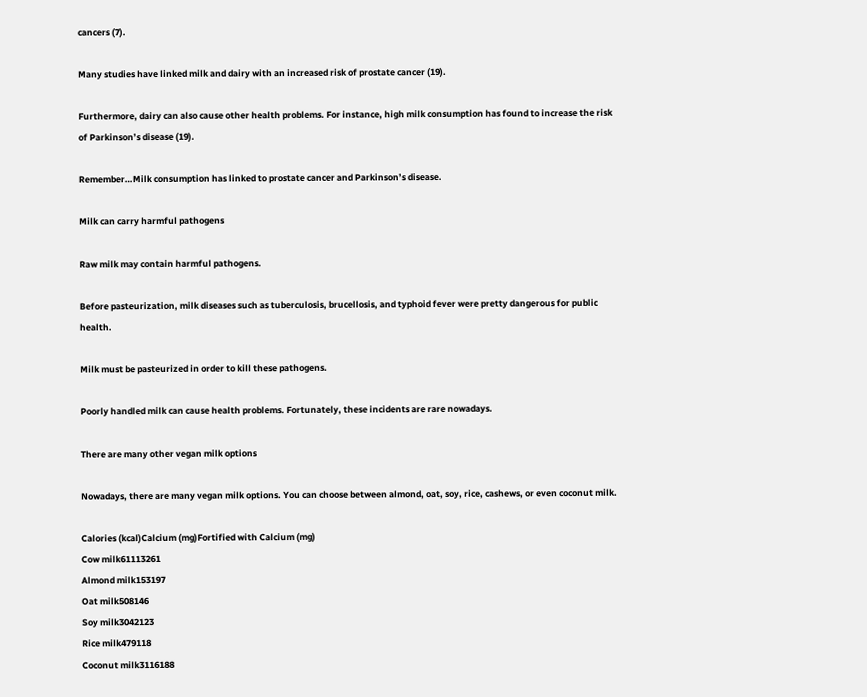cancers (7).

Many studies have linked milk and dairy with an increased risk of prostate cancer (19).

Furthermore, dairy can also cause other health problems. For instance, high milk consumption has found to increase the risk of Parkinson’s disease (19).

Remember…Milk consumption has linked to prostate cancer and Parkinson’s disease.

Milk can carry harmful pathogens

Raw milk may contain harmful pathogens.

Before pasteurization, milk diseases such as tuberculosis, brucellosis, and typhoid fever were pretty dangerous for public health.

Milk must be pasteurized in order to kill these pathogens.

Poorly handled milk can cause health problems. Fortunately, these incidents are rare nowadays.

There are many other vegan milk options

Nowadays, there are many vegan milk options. You can choose between almond, oat, soy, rice, cashews, or even coconut milk.

Calories (kcal)Calcium (mg)Fortified with Calcium (mg)
Cow milk61113261
Almond milk153197
Oat milk508146
Soy milk3042123
Rice milk479118
Coconut milk3116188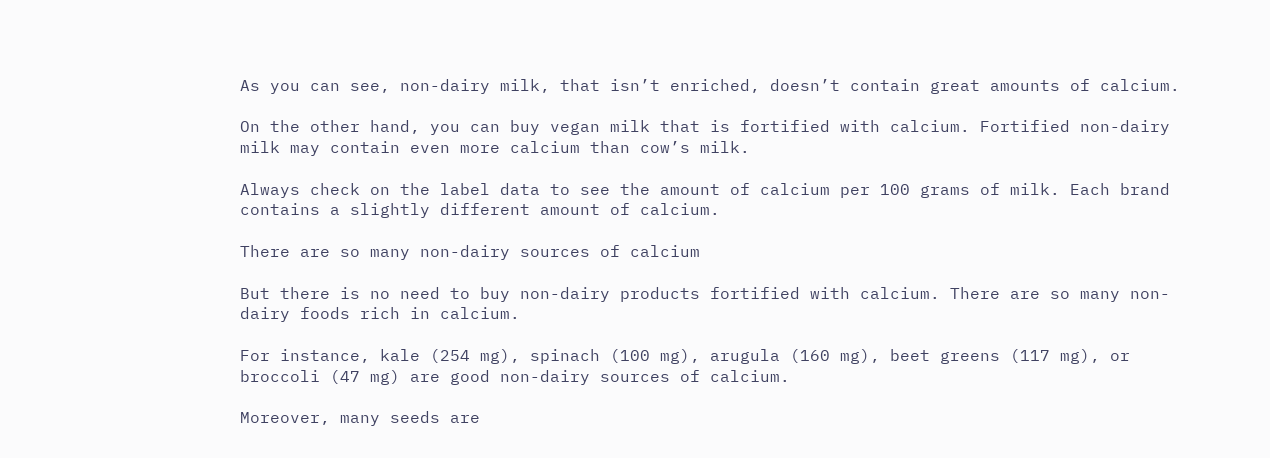As you can see, non-dairy milk, that isn’t enriched, doesn’t contain great amounts of calcium.

On the other hand, you can buy vegan milk that is fortified with calcium. Fortified non-dairy milk may contain even more calcium than cow’s milk.

Always check on the label data to see the amount of calcium per 100 grams of milk. Each brand contains a slightly different amount of calcium.

There are so many non-dairy sources of calcium

But there is no need to buy non-dairy products fortified with calcium. There are so many non-dairy foods rich in calcium.

For instance, kale (254 mg), spinach (100 mg), arugula (160 mg), beet greens (117 mg), or broccoli (47 mg) are good non-dairy sources of calcium.

Moreover, many seeds are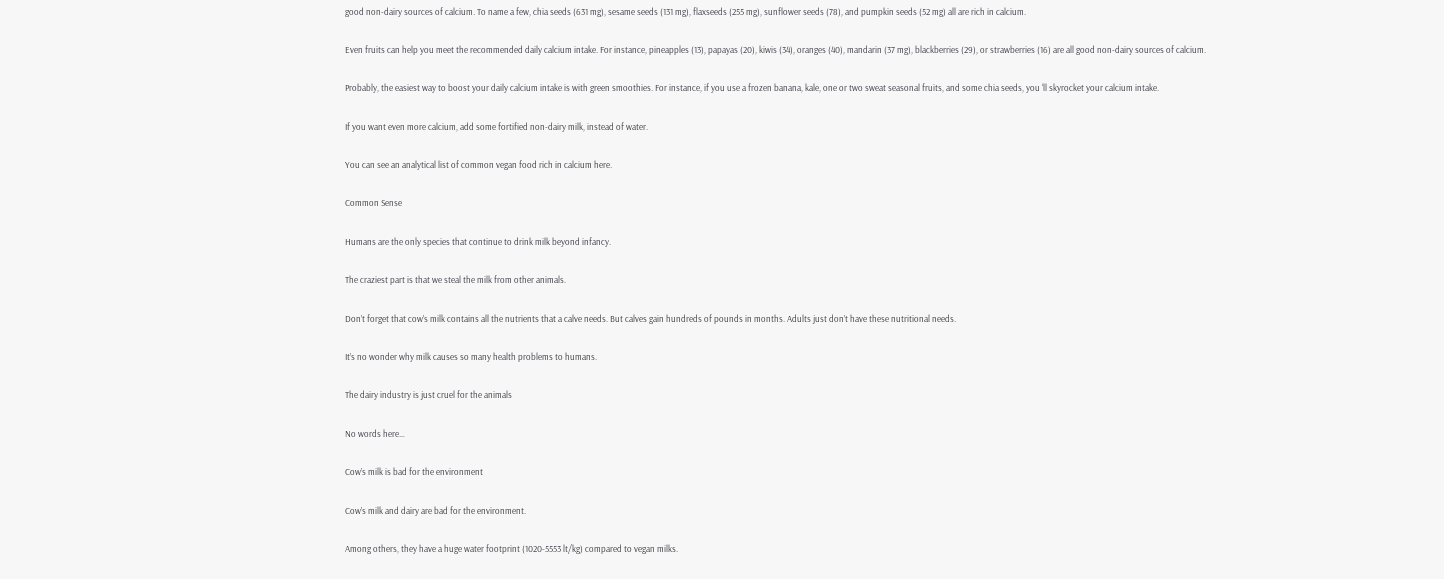good non-dairy sources of calcium. To name a few, chia seeds (631 mg), sesame seeds (131 mg), flaxseeds (255 mg), sunflower seeds (78), and pumpkin seeds (52 mg) all are rich in calcium.

Even fruits can help you meet the recommended daily calcium intake. For instance, pineapples (13), papayas (20), kiwis (34), oranges (40), mandarin (37 mg), blackberries (29), or strawberries (16) are all good non-dairy sources of calcium.

Probably, the easiest way to boost your daily calcium intake is with green smoothies. For instance, if you use a frozen banana, kale, one or two sweat seasonal fruits, and some chia seeds, you ‘ll skyrocket your calcium intake.

If you want even more calcium, add some fortified non-dairy milk, instead of water.

You can see an analytical list of common vegan food rich in calcium here.

Common Sense

Humans are the only species that continue to drink milk beyond infancy.

The craziest part is that we steal the milk from other animals.

Don’t forget that cow’s milk contains all the nutrients that a calve needs. But calves gain hundreds of pounds in months. Adults just don’t have these nutritional needs.

It’s no wonder why milk causes so many health problems to humans.

The dairy industry is just cruel for the animals

No words here…

Cow’s milk is bad for the environment

Cow’s milk and dairy are bad for the environment.

Among others, they have a huge water footprint (1020-5553 lt/kg) compared to vegan milks.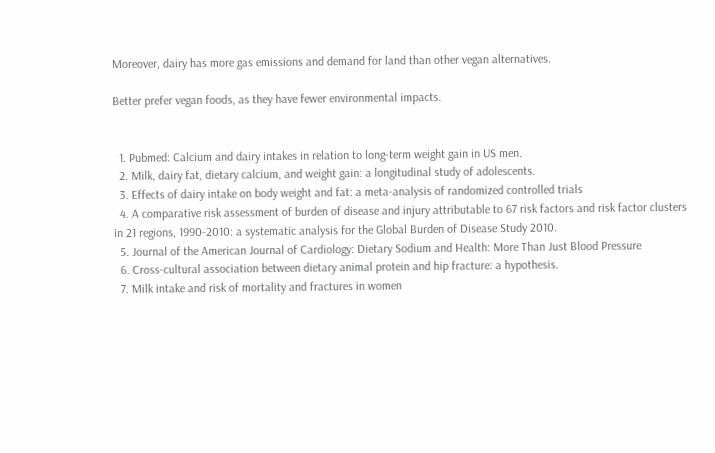Moreover, dairy has more gas emissions and demand for land than other vegan alternatives.

Better prefer vegan foods, as they have fewer environmental impacts.


  1. Pubmed: Calcium and dairy intakes in relation to long-term weight gain in US men.
  2. Milk, dairy fat, dietary calcium, and weight gain: a longitudinal study of adolescents.
  3. Effects of dairy intake on body weight and fat: a meta-analysis of randomized controlled trials
  4. A comparative risk assessment of burden of disease and injury attributable to 67 risk factors and risk factor clusters in 21 regions, 1990-2010: a systematic analysis for the Global Burden of Disease Study 2010.
  5. Journal of the American Journal of Cardiology: Dietary Sodium and Health: More Than Just Blood Pressure
  6. Cross-cultural association between dietary animal protein and hip fracture: a hypothesis.
  7. Milk intake and risk of mortality and fractures in women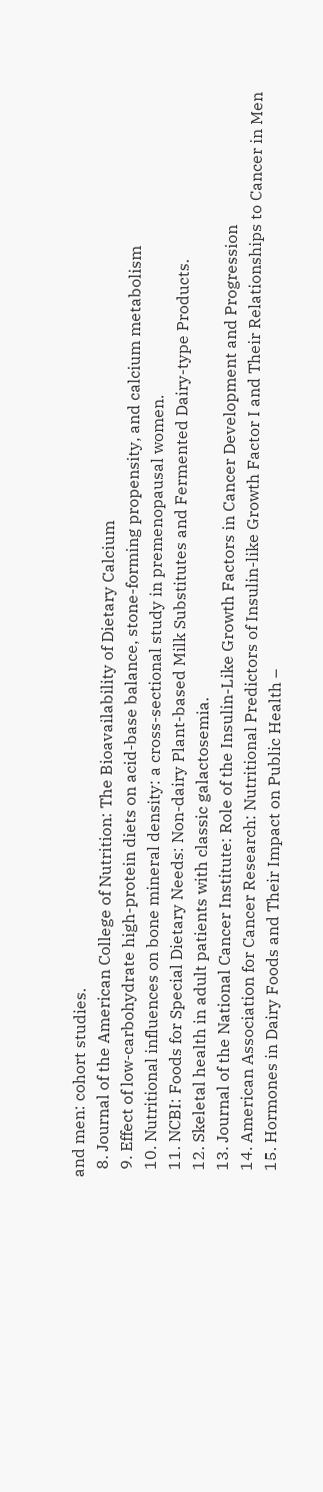and men: cohort studies.
  8. Journal of the American College of Nutrition: The Bioavailability of Dietary Calcium
  9. Effect of low-carbohydrate high-protein diets on acid-base balance, stone-forming propensity, and calcium metabolism
  10. Nutritional influences on bone mineral density: a cross-sectional study in premenopausal women.
  11. NCBI: Foods for Special Dietary Needs: Non-dairy Plant-based Milk Substitutes and Fermented Dairy-type Products.
  12. Skeletal health in adult patients with classic galactosemia.
  13. Journal of the National Cancer Institute: Role of the Insulin-Like Growth Factors in Cancer Development and Progression
  14. American Association for Cancer Research: Nutritional Predictors of Insulin-like Growth Factor I and Their Relationships to Cancer in Men
  15. Hormones in Dairy Foods and Their Impact on Public Health –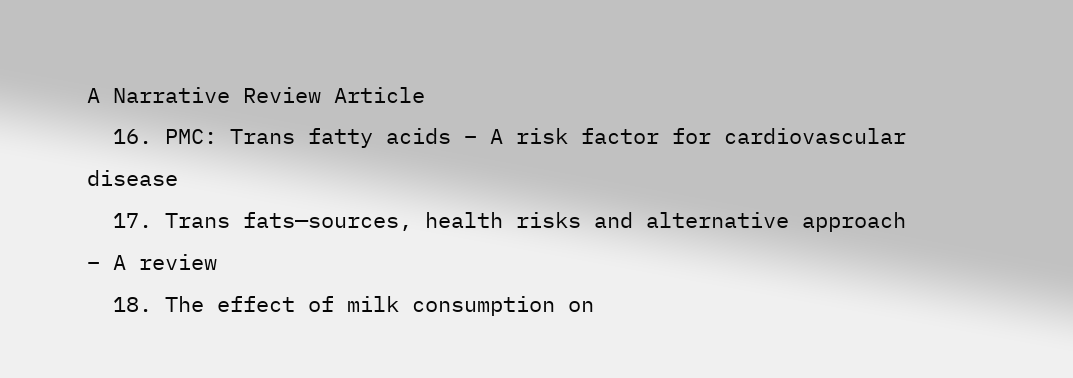A Narrative Review Article
  16. PMC: Trans fatty acids – A risk factor for cardiovascular disease
  17. Trans fats—sources, health risks and alternative approach – A review
  18. The effect of milk consumption on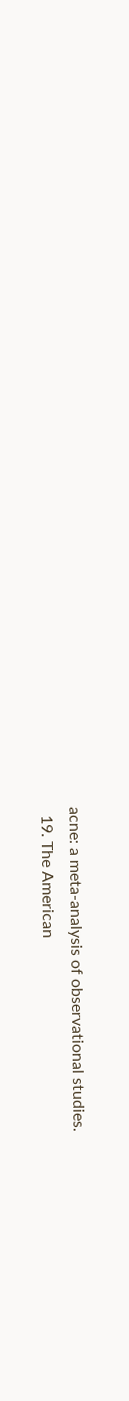acne: a meta-analysis of observational studies.
  19. The American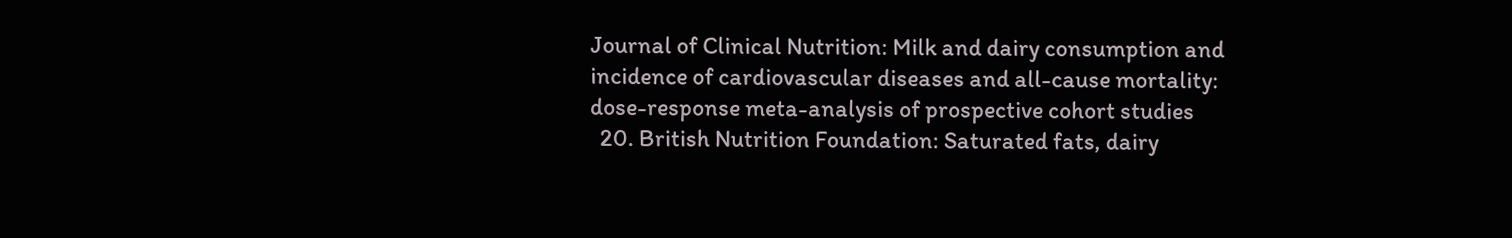Journal of Clinical Nutrition: Milk and dairy consumption and incidence of cardiovascular diseases and all-cause mortality: dose-response meta-analysis of prospective cohort studies
  20. British Nutrition Foundation: Saturated fats, dairy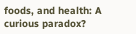foods, and health: A curious paradox?